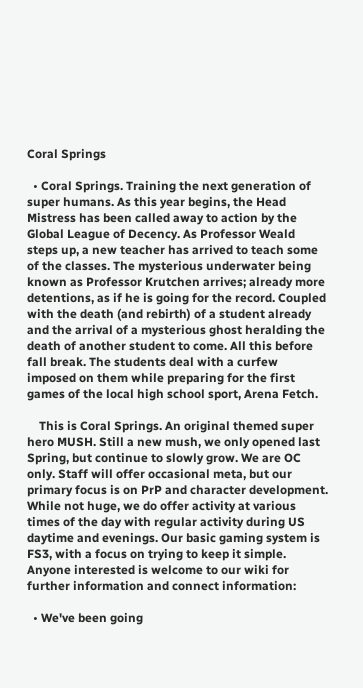Coral Springs

  • Coral Springs. Training the next generation of super humans. As this year begins, the Head Mistress has been called away to action by the Global League of Decency. As Professor Weald steps up, a new teacher has arrived to teach some of the classes. The mysterious underwater being known as Professor Krutchen arrives; already more detentions, as if he is going for the record. Coupled with the death (and rebirth) of a student already and the arrival of a mysterious ghost heralding the death of another student to come. All this before fall break. The students deal with a curfew imposed on them while preparing for the first games of the local high school sport, Arena Fetch.

    This is Coral Springs. An original themed super hero MUSH. Still a new mush, we only opened last Spring, but continue to slowly grow. We are OC only. Staff will offer occasional meta, but our primary focus is on PrP and character development. While not huge, we do offer activity at various times of the day with regular activity during US daytime and evenings. Our basic gaming system is FS3, with a focus on trying to keep it simple. Anyone interested is welcome to our wiki for further information and connect information:

  • We've been going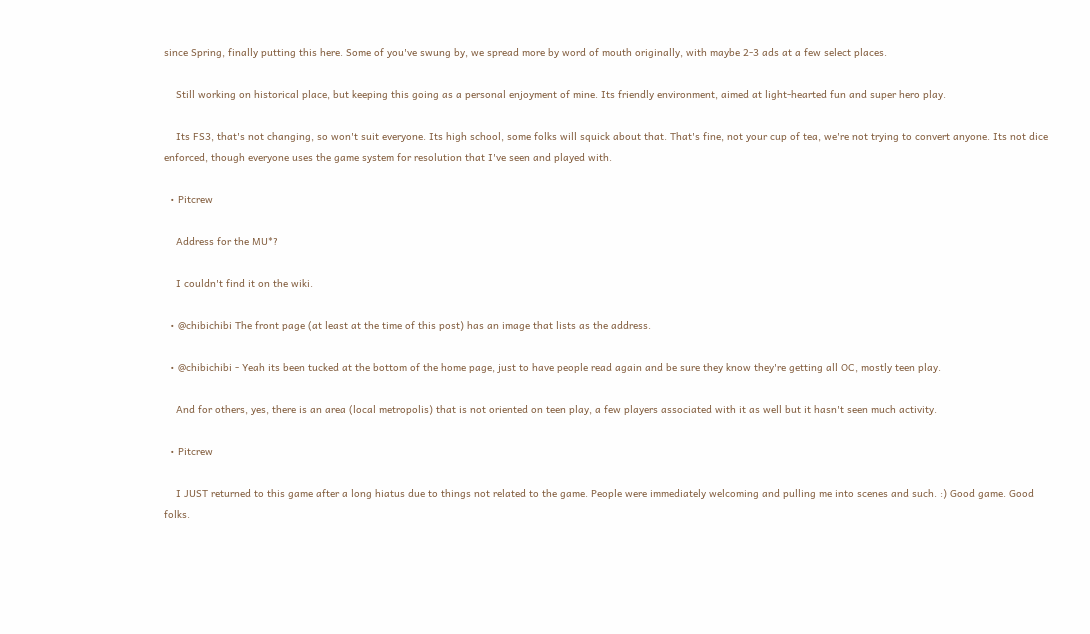since Spring, finally putting this here. Some of you've swung by, we spread more by word of mouth originally, with maybe 2-3 ads at a few select places.

    Still working on historical place, but keeping this going as a personal enjoyment of mine. Its friendly environment, aimed at light-hearted fun and super hero play.

    Its FS3, that's not changing, so won't suit everyone. Its high school, some folks will squick about that. That's fine, not your cup of tea, we're not trying to convert anyone. Its not dice enforced, though everyone uses the game system for resolution that I've seen and played with.

  • Pitcrew

    Address for the MU*?

    I couldn't find it on the wiki.

  • @chibichibi The front page (at least at the time of this post) has an image that lists as the address.

  • @chibichibi - Yeah its been tucked at the bottom of the home page, just to have people read again and be sure they know they're getting all OC, mostly teen play.

    And for others, yes, there is an area (local metropolis) that is not oriented on teen play, a few players associated with it as well but it hasn't seen much activity.

  • Pitcrew

    I JUST returned to this game after a long hiatus due to things not related to the game. People were immediately welcoming and pulling me into scenes and such. :) Good game. Good folks.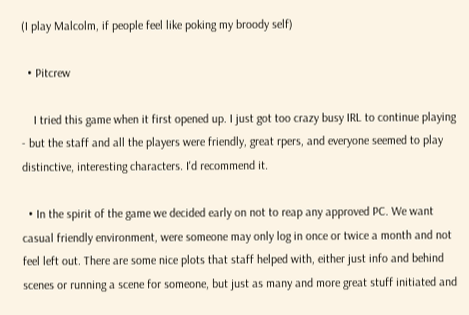(I play Malcolm, if people feel like poking my broody self)

  • Pitcrew

    I tried this game when it first opened up. I just got too crazy busy IRL to continue playing - but the staff and all the players were friendly, great rpers, and everyone seemed to play distinctive, interesting characters. I'd recommend it.

  • In the spirit of the game we decided early on not to reap any approved PC. We want casual friendly environment, were someone may only log in once or twice a month and not feel left out. There are some nice plots that staff helped with, either just info and behind scenes or running a scene for someone, but just as many and more great stuff initiated and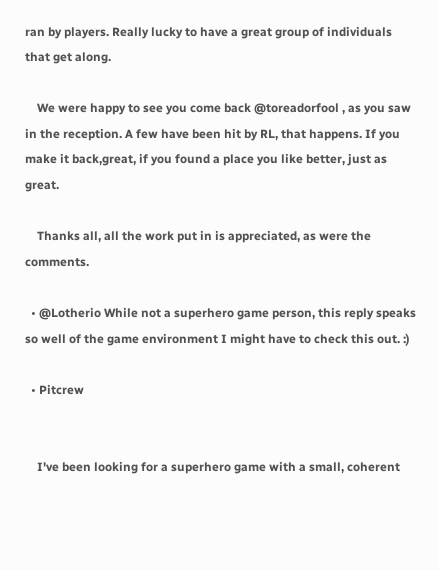ran by players. Really lucky to have a great group of individuals that get along.

    We were happy to see you come back @toreadorfool , as you saw in the reception. A few have been hit by RL, that happens. If you make it back,great, if you found a place you like better, just as great.

    Thanks all, all the work put in is appreciated, as were the comments.

  • @Lotherio While not a superhero game person, this reply speaks so well of the game environment I might have to check this out. :)

  • Pitcrew


    I've been looking for a superhero game with a small, coherent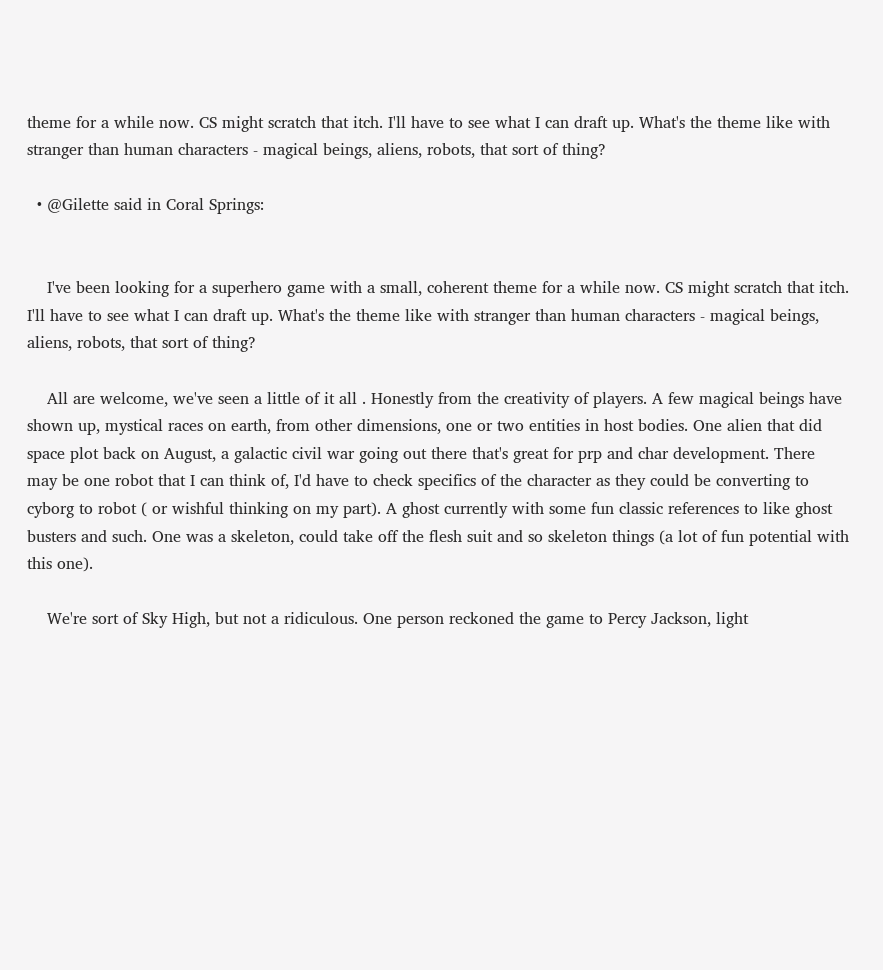theme for a while now. CS might scratch that itch. I'll have to see what I can draft up. What's the theme like with stranger than human characters - magical beings, aliens, robots, that sort of thing?

  • @Gilette said in Coral Springs:


    I've been looking for a superhero game with a small, coherent theme for a while now. CS might scratch that itch. I'll have to see what I can draft up. What's the theme like with stranger than human characters - magical beings, aliens, robots, that sort of thing?

    All are welcome, we've seen a little of it all . Honestly from the creativity of players. A few magical beings have shown up, mystical races on earth, from other dimensions, one or two entities in host bodies. One alien that did space plot back on August, a galactic civil war going out there that's great for prp and char development. There may be one robot that I can think of, I'd have to check specifics of the character as they could be converting to cyborg to robot ( or wishful thinking on my part). A ghost currently with some fun classic references to like ghost busters and such. One was a skeleton, could take off the flesh suit and so skeleton things (a lot of fun potential with this one).

    We're sort of Sky High, but not a ridiculous. One person reckoned the game to Percy Jackson, light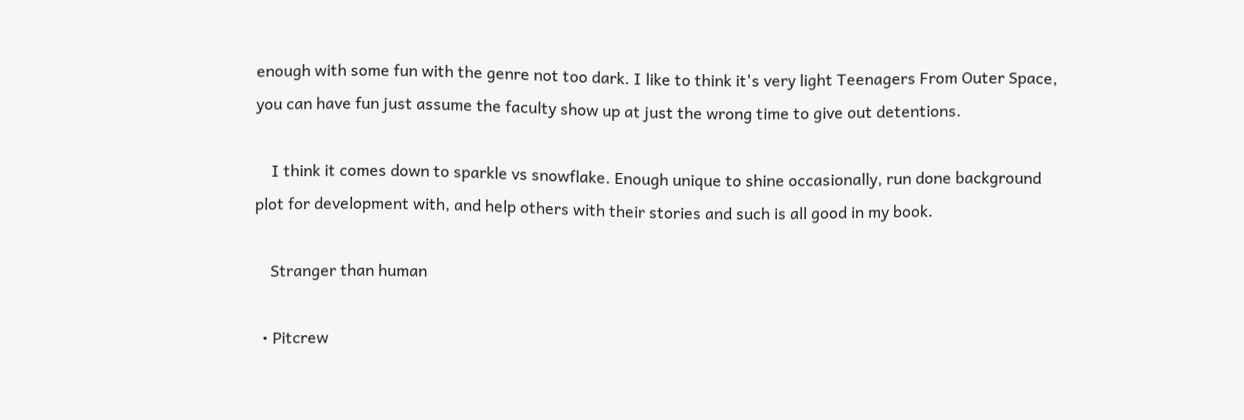enough with some fun with the genre not too dark. I like to think it's very light Teenagers From Outer Space, you can have fun just assume the faculty show up at just the wrong time to give out detentions.

    I think it comes down to sparkle vs snowflake. Enough unique to shine occasionally, run done background plot for development with, and help others with their stories and such is all good in my book.

    Stranger than human

  • Pitcrew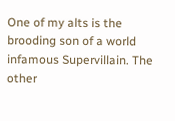One of my alts is the brooding son of a world infamous Supervillain. The other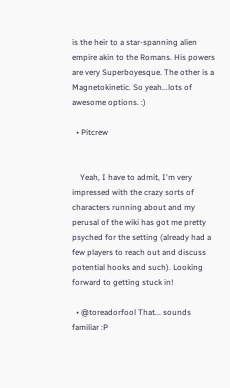is the heir to a star-spanning alien empire akin to the Romans. His powers are very Superboyesque. The other is a Magnetokinetic. So yeah...lots of awesome options. :)

  • Pitcrew


    Yeah, I have to admit, I'm very impressed with the crazy sorts of characters running about and my perusal of the wiki has got me pretty psyched for the setting (already had a few players to reach out and discuss potential hooks and such). Looking forward to getting stuck in!

  • @toreadorfool That... sounds familiar :P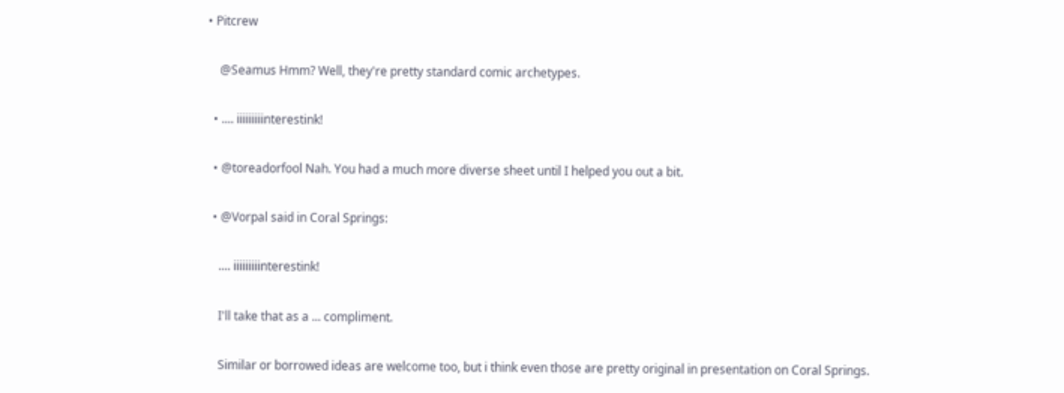• Pitcrew

    @Seamus Hmm? Well, they're pretty standard comic archetypes.

  • .... iiiiiiiiinterestink!

  • @toreadorfool Nah. You had a much more diverse sheet until I helped you out a bit.

  • @Vorpal said in Coral Springs:

    .... iiiiiiiiinterestink!

    I'll take that as a ... compliment.

    Similar or borrowed ideas are welcome too, but i think even those are pretty original in presentation on Coral Springs.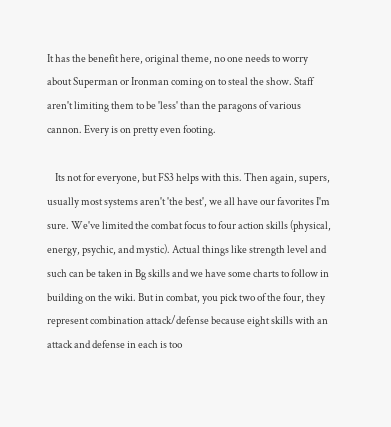It has the benefit here, original theme, no one needs to worry about Superman or Ironman coming on to steal the show. Staff aren't limiting them to be 'less' than the paragons of various cannon. Every is on pretty even footing.

    Its not for everyone, but FS3 helps with this. Then again, supers, usually most systems aren't 'the best', we all have our favorites I'm sure. We've limited the combat focus to four action skills (physical, energy, psychic, and mystic). Actual things like strength level and such can be taken in Bg skills and we have some charts to follow in building on the wiki. But in combat, you pick two of the four, they represent combination attack/defense because eight skills with an attack and defense in each is too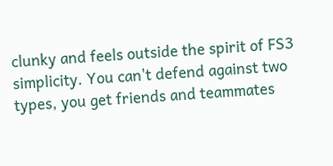clunky and feels outside the spirit of FS3 simplicity. You can't defend against two types, you get friends and teammates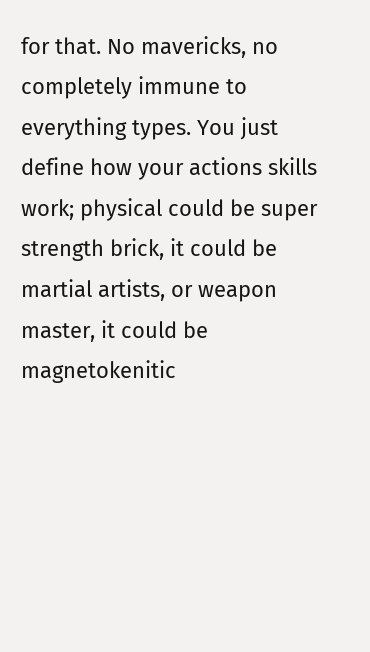for that. No mavericks, no completely immune to everything types. You just define how your actions skills work; physical could be super strength brick, it could be martial artists, or weapon master, it could be magnetokenitic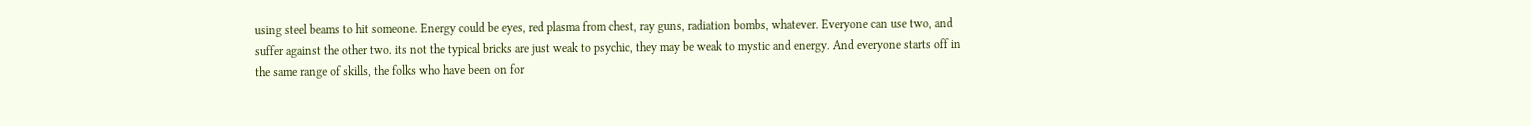using steel beams to hit someone. Energy could be eyes, red plasma from chest, ray guns, radiation bombs, whatever. Everyone can use two, and suffer against the other two. its not the typical bricks are just weak to psychic, they may be weak to mystic and energy. And everyone starts off in the same range of skills, the folks who have been on for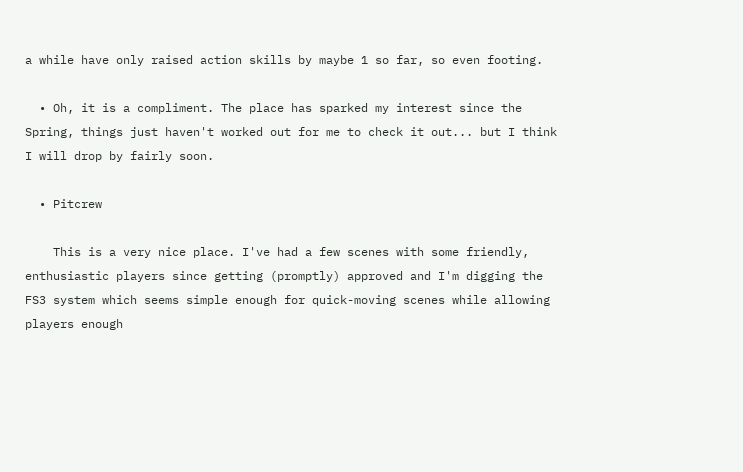a while have only raised action skills by maybe 1 so far, so even footing.

  • Oh, it is a compliment. The place has sparked my interest since the Spring, things just haven't worked out for me to check it out... but I think I will drop by fairly soon.

  • Pitcrew

    This is a very nice place. I've had a few scenes with some friendly, enthusiastic players since getting (promptly) approved and I'm digging the FS3 system which seems simple enough for quick-moving scenes while allowing players enough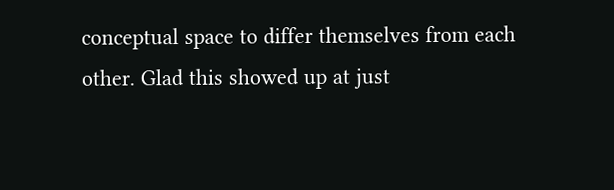conceptual space to differ themselves from each other. Glad this showed up at just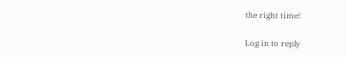the right time!

Log in to reply